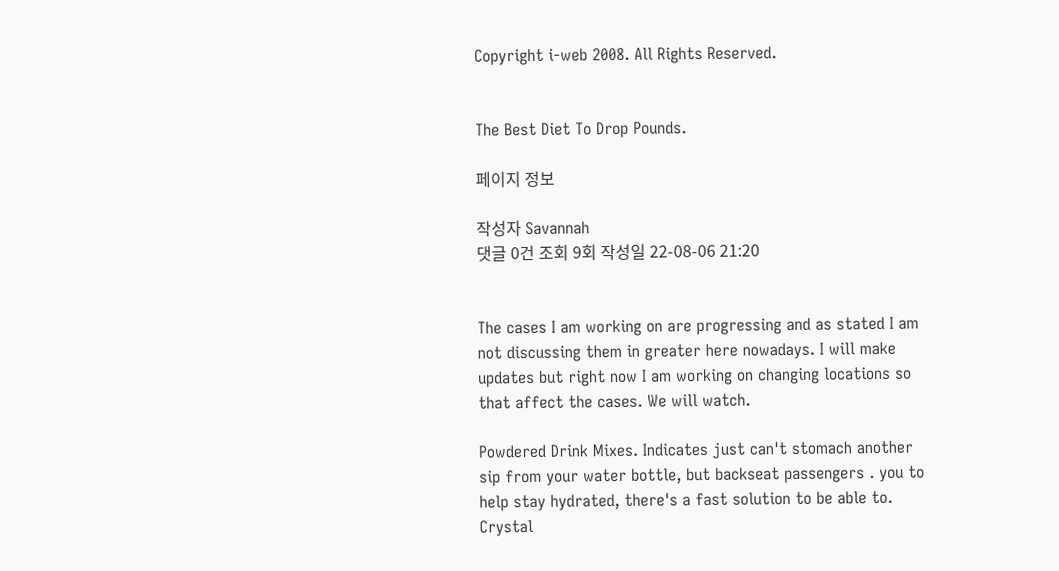Copyright i-web 2008. All Rights Reserved.


The Best Diet To Drop Pounds.

페이지 정보

작성자 Savannah
댓글 0건 조회 9회 작성일 22-08-06 21:20


The cases I am working on are progressing and as stated I am not discussing them in greater here nowadays. I will make updates but right now I am working on changing locations so that affect the cases. We will watch.

Powdered Drink Mixes. Indicates just can't stomach another sip from your water bottle, but backseat passengers . you to help stay hydrated, there's a fast solution to be able to. Crystal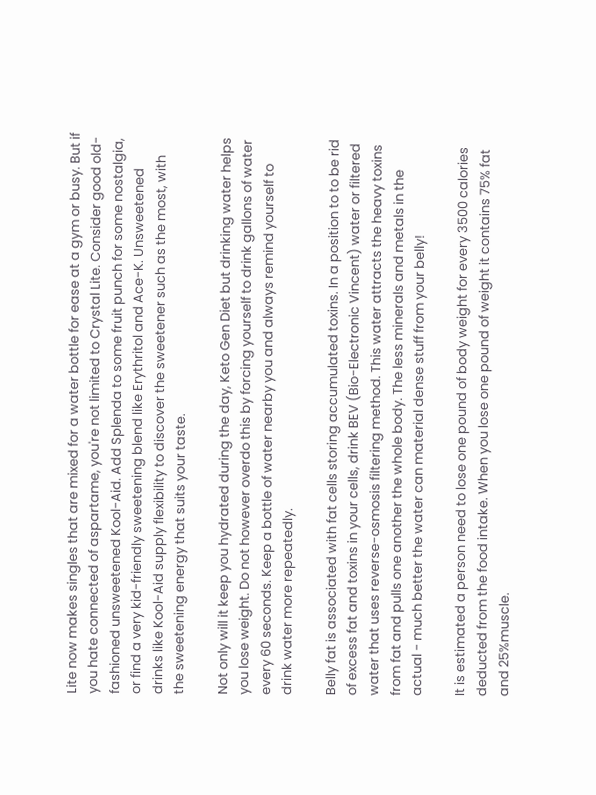Lite now makes singles that are mixed for a water bottle for ease at a gym or busy. But if you hate connected of aspartame, you're not limited to Crystal Lite. Consider good old-fashioned unsweetened Kool-Aid. Add Splenda to some fruit punch for some nostalgia, or find a very kid-friendly sweetening blend like Erythritol and Ace-K. Unsweetened drinks like Kool-Aid supply flexibility to discover the sweetener such as the most, with the sweetening energy that suits your taste.

Not only will it keep you hydrated during the day, Keto Gen Diet but drinking water helps you lose weight. Do not however overdo this by forcing yourself to drink gallons of water every 60 seconds. Keep a bottle of water nearby you and always remind yourself to drink water more repeatedly.

Belly fat is associated with fat cells storing accumulated toxins. In a position to to be rid of excess fat and toxins in your cells, drink BEV (Bio-Electronic Vincent) water or filtered water that uses reverse-osmosis filtering method. This water attracts the heavy toxins from fat and pulls one another the whole body. The less minerals and metals in the actual - much better the water can material dense stuff from your belly!

It is estimated a person need to lose one pound of body weight for every 3500 calories deducted from the food intake. When you lose one pound of weight it contains 75% fat and 25%muscle.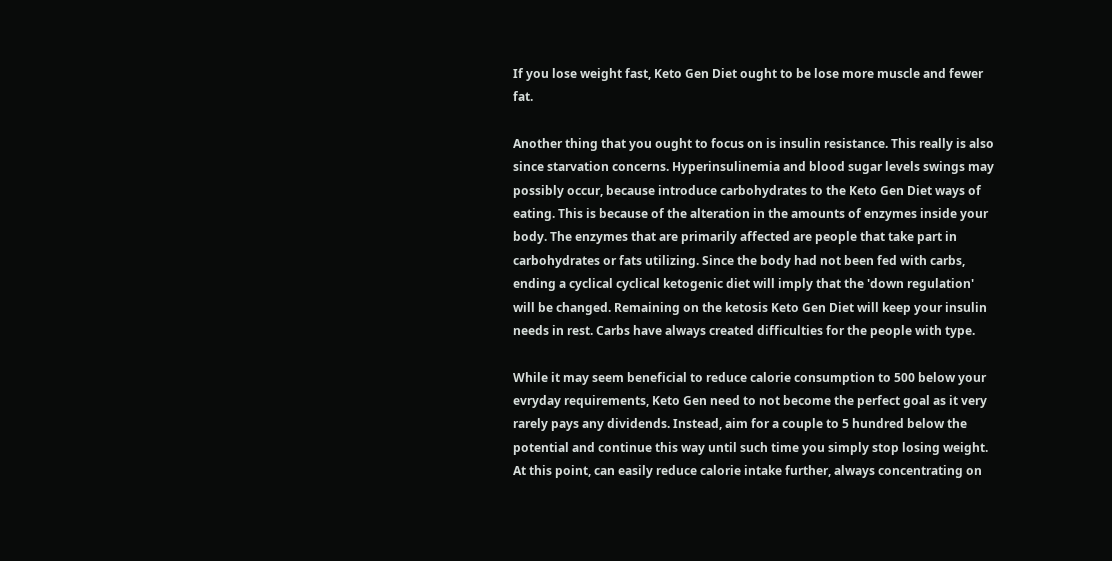If you lose weight fast, Keto Gen Diet ought to be lose more muscle and fewer fat.

Another thing that you ought to focus on is insulin resistance. This really is also since starvation concerns. Hyperinsulinemia and blood sugar levels swings may possibly occur, because introduce carbohydrates to the Keto Gen Diet ways of eating. This is because of the alteration in the amounts of enzymes inside your body. The enzymes that are primarily affected are people that take part in carbohydrates or fats utilizing. Since the body had not been fed with carbs, ending a cyclical cyclical ketogenic diet will imply that the 'down regulation' will be changed. Remaining on the ketosis Keto Gen Diet will keep your insulin needs in rest. Carbs have always created difficulties for the people with type.

While it may seem beneficial to reduce calorie consumption to 500 below your evryday requirements, Keto Gen need to not become the perfect goal as it very rarely pays any dividends. Instead, aim for a couple to 5 hundred below the potential and continue this way until such time you simply stop losing weight. At this point, can easily reduce calorie intake further, always concentrating on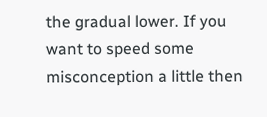the gradual lower. If you want to speed some misconception a little then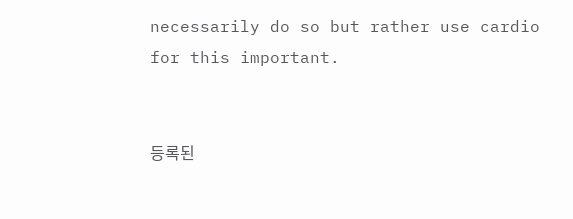necessarily do so but rather use cardio for this important.


등록된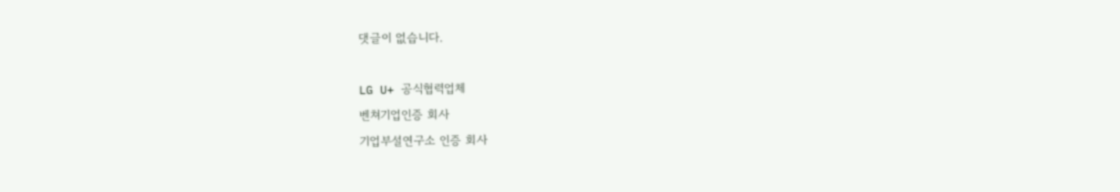댓글이 없습니다.

LG U+ 공식협력업체
벤쳐기업인증 회사
기업부설연구소 인증 회사